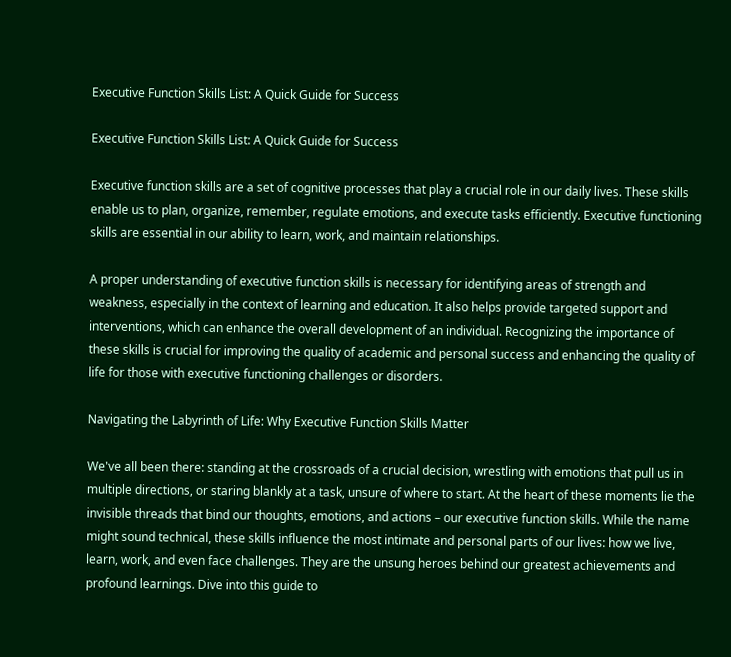Executive Function Skills List: A Quick Guide for Success

Executive Function Skills List: A Quick Guide for Success

Executive function skills are a set of cognitive processes that play a crucial role in our daily lives. These skills enable us to plan, organize, remember, regulate emotions, and execute tasks efficiently. Executive functioning skills are essential in our ability to learn, work, and maintain relationships.

A proper understanding of executive function skills is necessary for identifying areas of strength and weakness, especially in the context of learning and education. It also helps provide targeted support and interventions, which can enhance the overall development of an individual. Recognizing the importance of these skills is crucial for improving the quality of academic and personal success and enhancing the quality of life for those with executive functioning challenges or disorders.

Navigating the Labyrinth of Life: Why Executive Function Skills Matter

We've all been there: standing at the crossroads of a crucial decision, wrestling with emotions that pull us in multiple directions, or staring blankly at a task, unsure of where to start. At the heart of these moments lie the invisible threads that bind our thoughts, emotions, and actions – our executive function skills. While the name might sound technical, these skills influence the most intimate and personal parts of our lives: how we live, learn, work, and even face challenges. They are the unsung heroes behind our greatest achievements and profound learnings. Dive into this guide to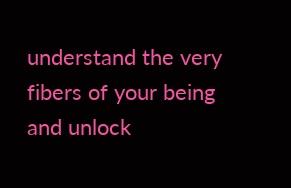understand the very fibers of your being and unlock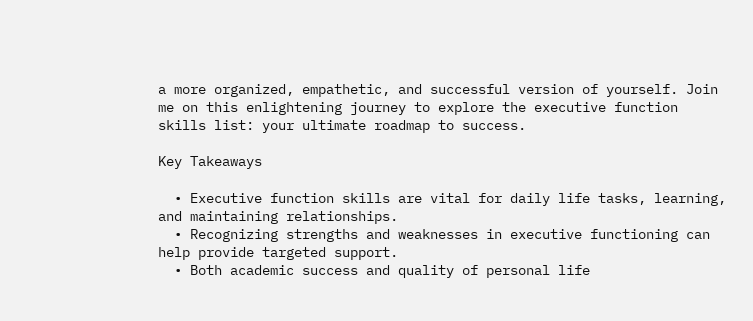a more organized, empathetic, and successful version of yourself. Join me on this enlightening journey to explore the executive function skills list: your ultimate roadmap to success.

Key Takeaways

  • Executive function skills are vital for daily life tasks, learning, and maintaining relationships.
  • Recognizing strengths and weaknesses in executive functioning can help provide targeted support.
  • Both academic success and quality of personal life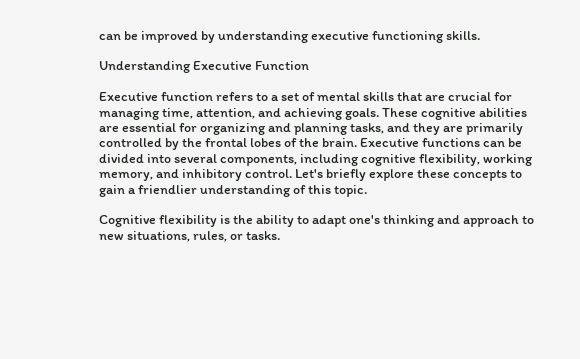can be improved by understanding executive functioning skills.

Understanding Executive Function

Executive function refers to a set of mental skills that are crucial for managing time, attention, and achieving goals. These cognitive abilities are essential for organizing and planning tasks, and they are primarily controlled by the frontal lobes of the brain. Executive functions can be divided into several components, including cognitive flexibility, working memory, and inhibitory control. Let's briefly explore these concepts to gain a friendlier understanding of this topic.

Cognitive flexibility is the ability to adapt one's thinking and approach to new situations, rules, or tasks.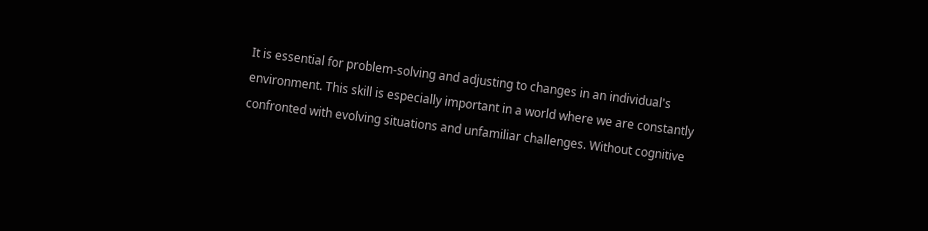It is essential for problem-solving and adjusting to changes in an individual's environment. This skill is especially important in a world where we are constantly confronted with evolving situations and unfamiliar challenges. Without cognitive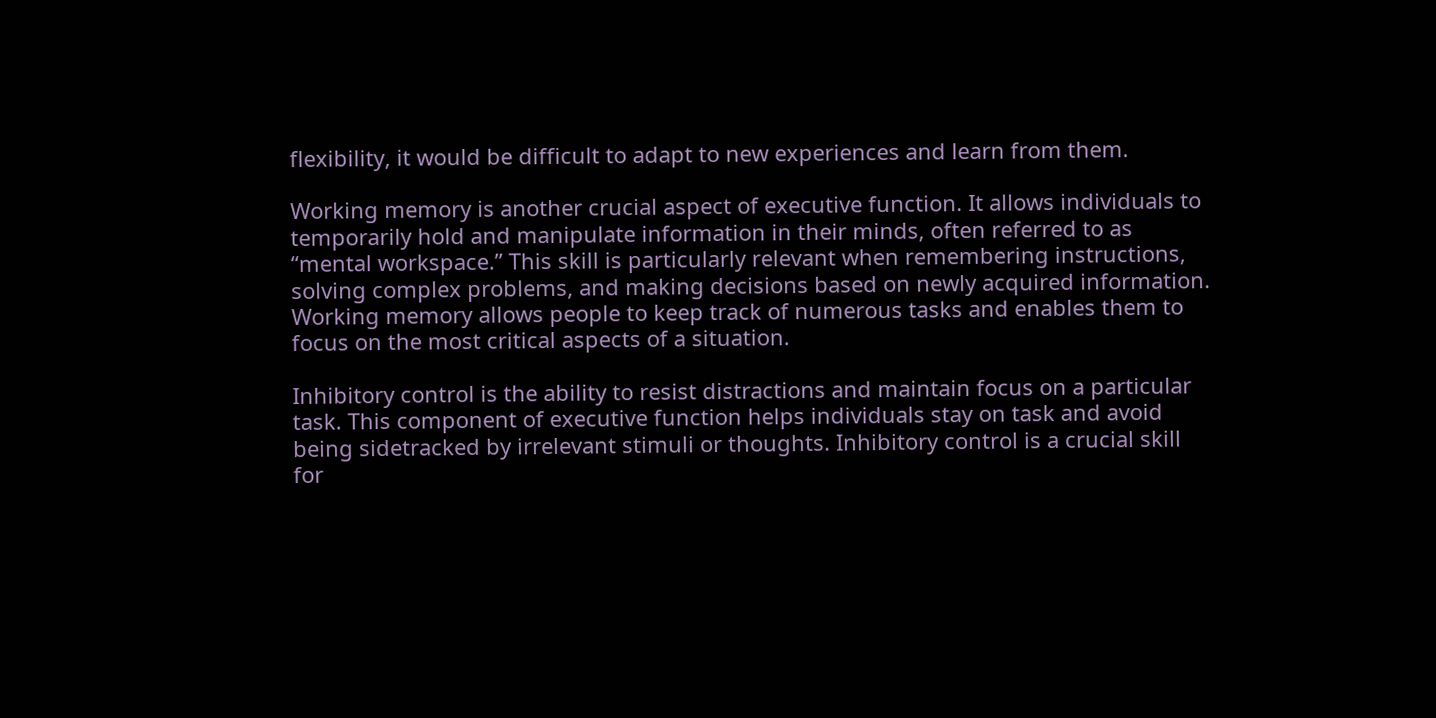flexibility, it would be difficult to adapt to new experiences and learn from them.

Working memory is another crucial aspect of executive function. It allows individuals to temporarily hold and manipulate information in their minds, often referred to as “mental workspace.” This skill is particularly relevant when remembering instructions, solving complex problems, and making decisions based on newly acquired information. Working memory allows people to keep track of numerous tasks and enables them to focus on the most critical aspects of a situation.

Inhibitory control is the ability to resist distractions and maintain focus on a particular task. This component of executive function helps individuals stay on task and avoid being sidetracked by irrelevant stimuli or thoughts. Inhibitory control is a crucial skill for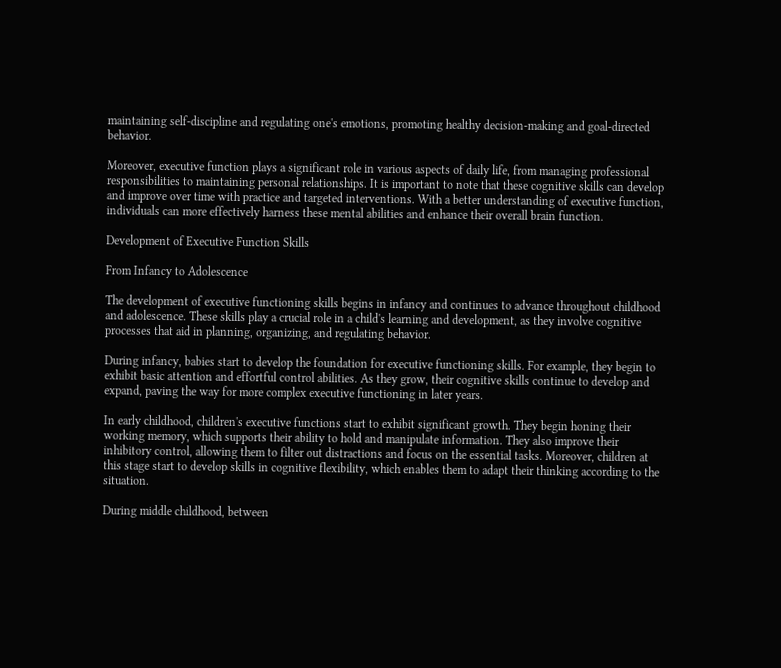maintaining self-discipline and regulating one's emotions, promoting healthy decision-making and goal-directed behavior.

Moreover, executive function plays a significant role in various aspects of daily life, from managing professional responsibilities to maintaining personal relationships. It is important to note that these cognitive skills can develop and improve over time with practice and targeted interventions. With a better understanding of executive function, individuals can more effectively harness these mental abilities and enhance their overall brain function.

Development of Executive Function Skills

From Infancy to Adolescence

The development of executive functioning skills begins in infancy and continues to advance throughout childhood and adolescence. These skills play a crucial role in a child's learning and development, as they involve cognitive processes that aid in planning, organizing, and regulating behavior.

During infancy, babies start to develop the foundation for executive functioning skills. For example, they begin to exhibit basic attention and effortful control abilities. As they grow, their cognitive skills continue to develop and expand, paving the way for more complex executive functioning in later years.

In early childhood, children's executive functions start to exhibit significant growth. They begin honing their working memory, which supports their ability to hold and manipulate information. They also improve their inhibitory control, allowing them to filter out distractions and focus on the essential tasks. Moreover, children at this stage start to develop skills in cognitive flexibility, which enables them to adapt their thinking according to the situation.

During middle childhood, between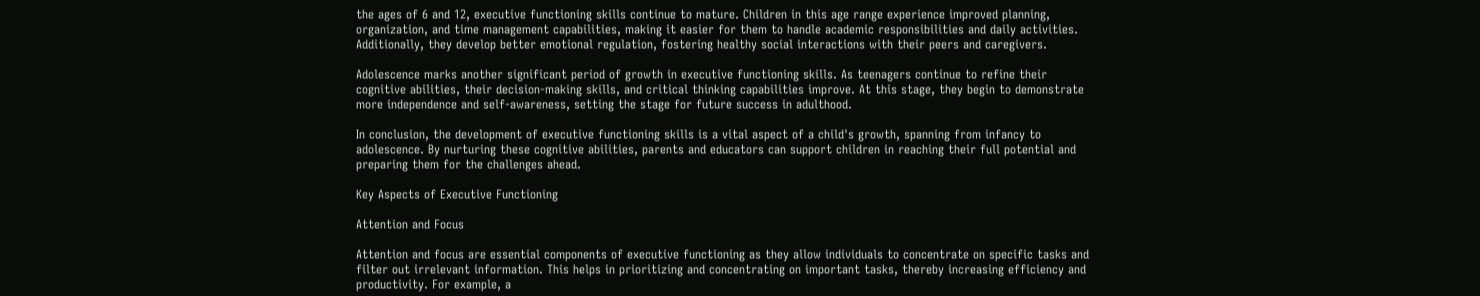the ages of 6 and 12, executive functioning skills continue to mature. Children in this age range experience improved planning, organization, and time management capabilities, making it easier for them to handle academic responsibilities and daily activities. Additionally, they develop better emotional regulation, fostering healthy social interactions with their peers and caregivers.

Adolescence marks another significant period of growth in executive functioning skills. As teenagers continue to refine their cognitive abilities, their decision-making skills, and critical thinking capabilities improve. At this stage, they begin to demonstrate more independence and self-awareness, setting the stage for future success in adulthood.

In conclusion, the development of executive functioning skills is a vital aspect of a child's growth, spanning from infancy to adolescence. By nurturing these cognitive abilities, parents and educators can support children in reaching their full potential and preparing them for the challenges ahead.

Key Aspects of Executive Functioning

Attention and Focus

Attention and focus are essential components of executive functioning as they allow individuals to concentrate on specific tasks and filter out irrelevant information. This helps in prioritizing and concentrating on important tasks, thereby increasing efficiency and productivity. For example, a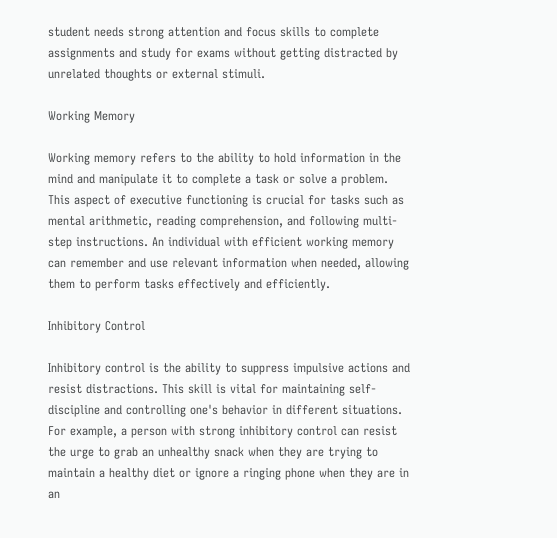student needs strong attention and focus skills to complete assignments and study for exams without getting distracted by unrelated thoughts or external stimuli.

Working Memory

Working memory refers to the ability to hold information in the mind and manipulate it to complete a task or solve a problem. This aspect of executive functioning is crucial for tasks such as mental arithmetic, reading comprehension, and following multi-step instructions. An individual with efficient working memory can remember and use relevant information when needed, allowing them to perform tasks effectively and efficiently.

Inhibitory Control

Inhibitory control is the ability to suppress impulsive actions and resist distractions. This skill is vital for maintaining self-discipline and controlling one's behavior in different situations. For example, a person with strong inhibitory control can resist the urge to grab an unhealthy snack when they are trying to maintain a healthy diet or ignore a ringing phone when they are in an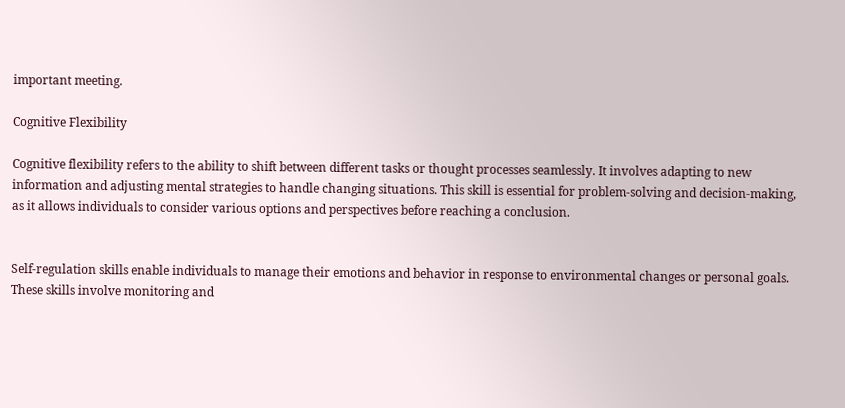important meeting.

Cognitive Flexibility

Cognitive flexibility refers to the ability to shift between different tasks or thought processes seamlessly. It involves adapting to new information and adjusting mental strategies to handle changing situations. This skill is essential for problem-solving and decision-making, as it allows individuals to consider various options and perspectives before reaching a conclusion.


Self-regulation skills enable individuals to manage their emotions and behavior in response to environmental changes or personal goals. These skills involve monitoring and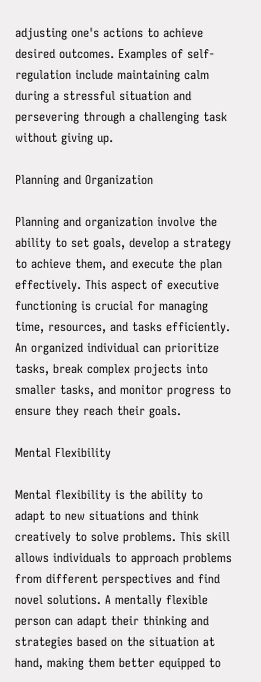adjusting one's actions to achieve desired outcomes. Examples of self-regulation include maintaining calm during a stressful situation and persevering through a challenging task without giving up.

Planning and Organization

Planning and organization involve the ability to set goals, develop a strategy to achieve them, and execute the plan effectively. This aspect of executive functioning is crucial for managing time, resources, and tasks efficiently. An organized individual can prioritize tasks, break complex projects into smaller tasks, and monitor progress to ensure they reach their goals.

Mental Flexibility

Mental flexibility is the ability to adapt to new situations and think creatively to solve problems. This skill allows individuals to approach problems from different perspectives and find novel solutions. A mentally flexible person can adapt their thinking and strategies based on the situation at hand, making them better equipped to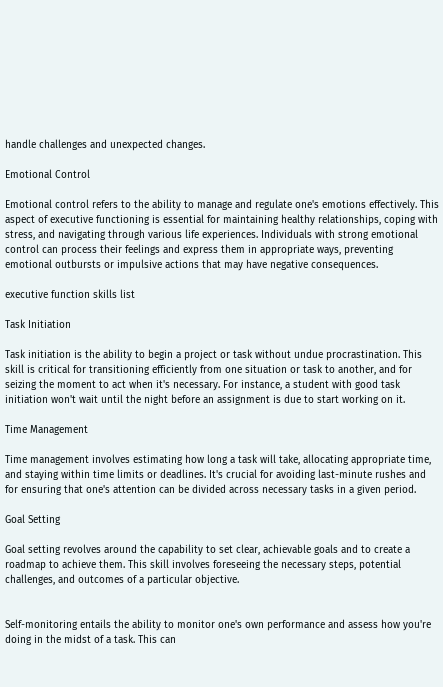handle challenges and unexpected changes.

Emotional Control

Emotional control refers to the ability to manage and regulate one's emotions effectively. This aspect of executive functioning is essential for maintaining healthy relationships, coping with stress, and navigating through various life experiences. Individuals with strong emotional control can process their feelings and express them in appropriate ways, preventing emotional outbursts or impulsive actions that may have negative consequences.

executive function skills list

Task Initiation

Task initiation is the ability to begin a project or task without undue procrastination. This skill is critical for transitioning efficiently from one situation or task to another, and for seizing the moment to act when it's necessary. For instance, a student with good task initiation won't wait until the night before an assignment is due to start working on it.

Time Management

Time management involves estimating how long a task will take, allocating appropriate time, and staying within time limits or deadlines. It's crucial for avoiding last-minute rushes and for ensuring that one's attention can be divided across necessary tasks in a given period.

Goal Setting

Goal setting revolves around the capability to set clear, achievable goals and to create a roadmap to achieve them. This skill involves foreseeing the necessary steps, potential challenges, and outcomes of a particular objective.


Self-monitoring entails the ability to monitor one's own performance and assess how you're doing in the midst of a task. This can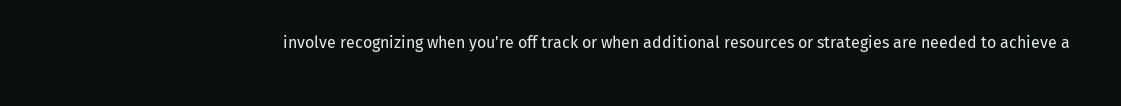involve recognizing when you're off track or when additional resources or strategies are needed to achieve a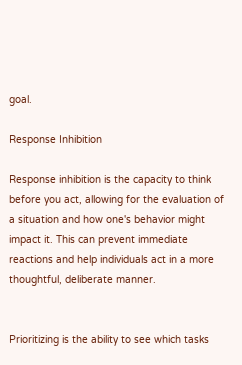goal.

Response Inhibition

Response inhibition is the capacity to think before you act, allowing for the evaluation of a situation and how one's behavior might impact it. This can prevent immediate reactions and help individuals act in a more thoughtful, deliberate manner.


Prioritizing is the ability to see which tasks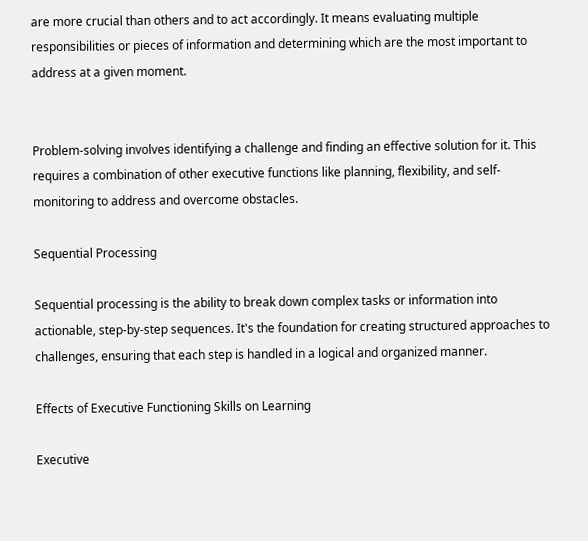are more crucial than others and to act accordingly. It means evaluating multiple responsibilities or pieces of information and determining which are the most important to address at a given moment.


Problem-solving involves identifying a challenge and finding an effective solution for it. This requires a combination of other executive functions like planning, flexibility, and self-monitoring to address and overcome obstacles.

Sequential Processing

Sequential processing is the ability to break down complex tasks or information into actionable, step-by-step sequences. It's the foundation for creating structured approaches to challenges, ensuring that each step is handled in a logical and organized manner.

Effects of Executive Functioning Skills on Learning

Executive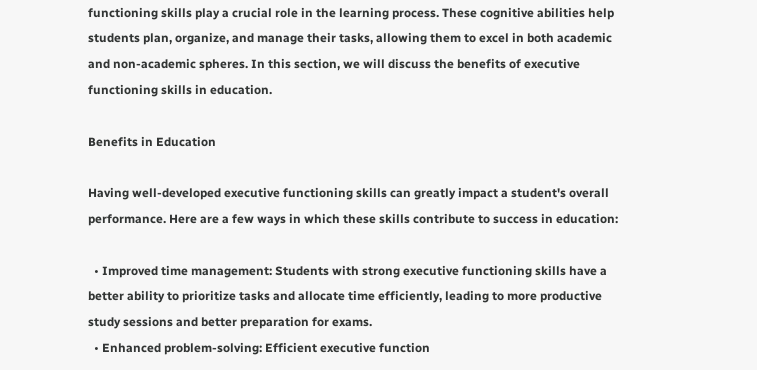functioning skills play a crucial role in the learning process. These cognitive abilities help students plan, organize, and manage their tasks, allowing them to excel in both academic and non-academic spheres. In this section, we will discuss the benefits of executive functioning skills in education.

Benefits in Education

Having well-developed executive functioning skills can greatly impact a student's overall performance. Here are a few ways in which these skills contribute to success in education:

  • Improved time management: Students with strong executive functioning skills have a better ability to prioritize tasks and allocate time efficiently, leading to more productive study sessions and better preparation for exams.
  • Enhanced problem-solving: Efficient executive function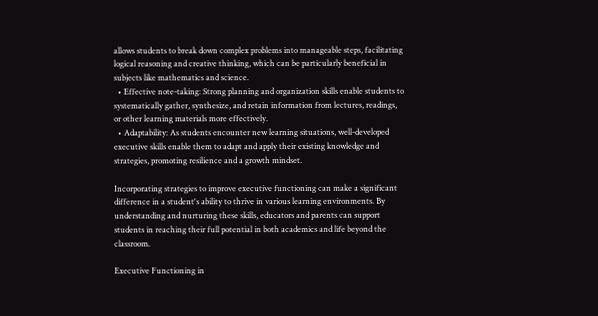allows students to break down complex problems into manageable steps, facilitating logical reasoning and creative thinking, which can be particularly beneficial in subjects like mathematics and science.
  • Effective note-taking: Strong planning and organization skills enable students to systematically gather, synthesize, and retain information from lectures, readings, or other learning materials more effectively.
  • Adaptability: As students encounter new learning situations, well-developed executive skills enable them to adapt and apply their existing knowledge and strategies, promoting resilience and a growth mindset.

Incorporating strategies to improve executive functioning can make a significant difference in a student's ability to thrive in various learning environments. By understanding and nurturing these skills, educators and parents can support students in reaching their full potential in both academics and life beyond the classroom.

Executive Functioning in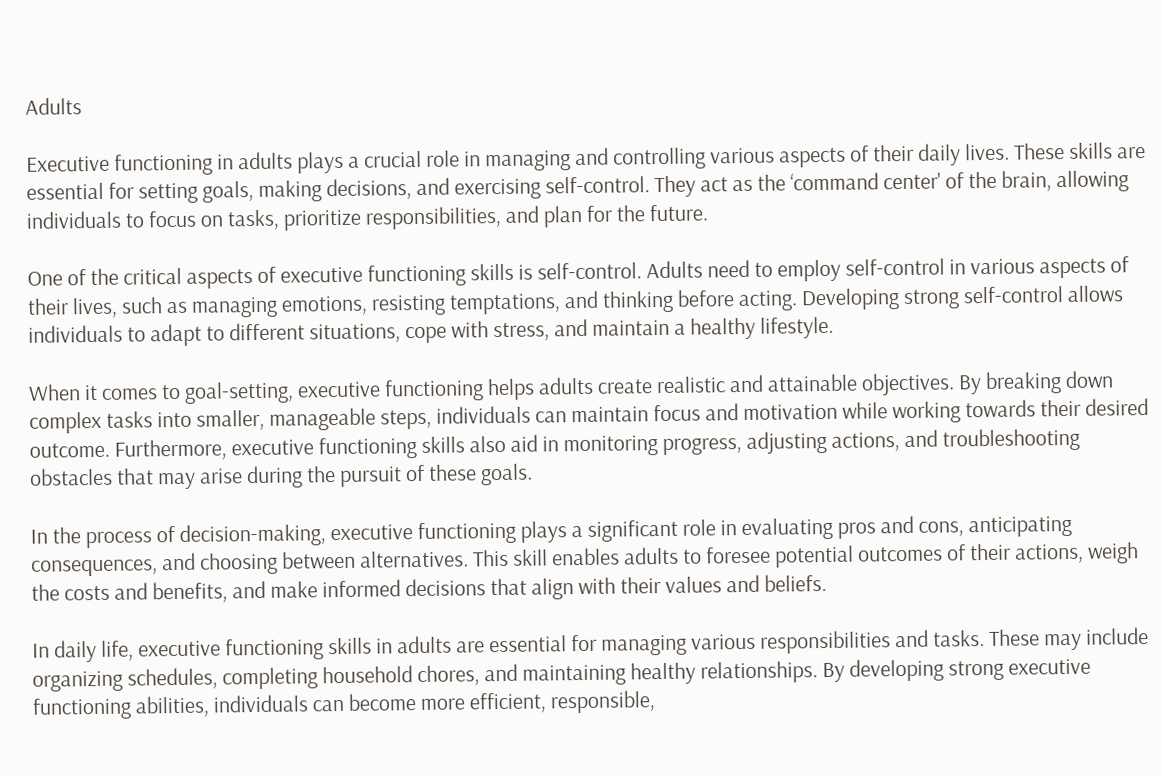Adults

Executive functioning in adults plays a crucial role in managing and controlling various aspects of their daily lives. These skills are essential for setting goals, making decisions, and exercising self-control. They act as the ‘command center' of the brain, allowing individuals to focus on tasks, prioritize responsibilities, and plan for the future.

One of the critical aspects of executive functioning skills is self-control. Adults need to employ self-control in various aspects of their lives, such as managing emotions, resisting temptations, and thinking before acting. Developing strong self-control allows individuals to adapt to different situations, cope with stress, and maintain a healthy lifestyle.

When it comes to goal-setting, executive functioning helps adults create realistic and attainable objectives. By breaking down complex tasks into smaller, manageable steps, individuals can maintain focus and motivation while working towards their desired outcome. Furthermore, executive functioning skills also aid in monitoring progress, adjusting actions, and troubleshooting obstacles that may arise during the pursuit of these goals.

In the process of decision-making, executive functioning plays a significant role in evaluating pros and cons, anticipating consequences, and choosing between alternatives. This skill enables adults to foresee potential outcomes of their actions, weigh the costs and benefits, and make informed decisions that align with their values and beliefs.

In daily life, executive functioning skills in adults are essential for managing various responsibilities and tasks. These may include organizing schedules, completing household chores, and maintaining healthy relationships. By developing strong executive functioning abilities, individuals can become more efficient, responsible,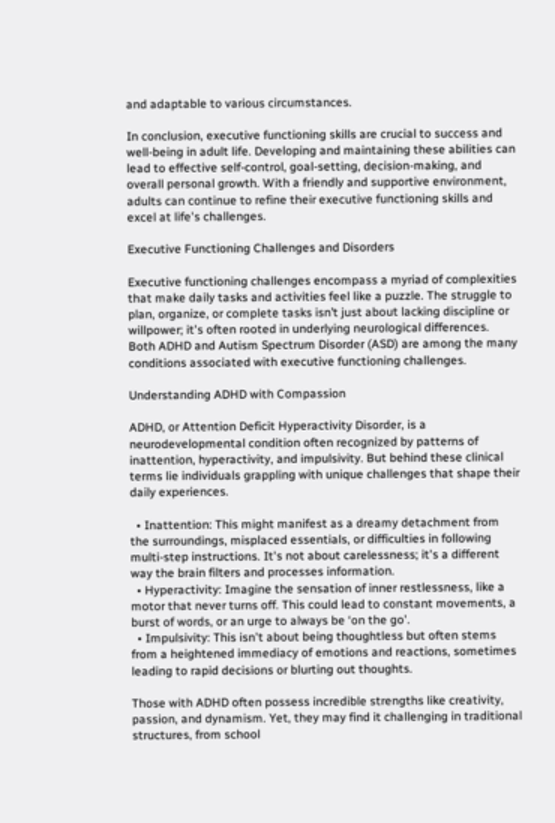and adaptable to various circumstances.

In conclusion, executive functioning skills are crucial to success and well-being in adult life. Developing and maintaining these abilities can lead to effective self-control, goal-setting, decision-making, and overall personal growth. With a friendly and supportive environment, adults can continue to refine their executive functioning skills and excel at life's challenges.

Executive Functioning Challenges and Disorders

Executive functioning challenges encompass a myriad of complexities that make daily tasks and activities feel like a puzzle. The struggle to plan, organize, or complete tasks isn’t just about lacking discipline or willpower; it's often rooted in underlying neurological differences. Both ADHD and Autism Spectrum Disorder (ASD) are among the many conditions associated with executive functioning challenges.

Understanding ADHD with Compassion

ADHD, or Attention Deficit Hyperactivity Disorder, is a neurodevelopmental condition often recognized by patterns of inattention, hyperactivity, and impulsivity. But behind these clinical terms lie individuals grappling with unique challenges that shape their daily experiences.

  • Inattention: This might manifest as a dreamy detachment from the surroundings, misplaced essentials, or difficulties in following multi-step instructions. It's not about carelessness; it's a different way the brain filters and processes information.
  • Hyperactivity: Imagine the sensation of inner restlessness, like a motor that never turns off. This could lead to constant movements, a burst of words, or an urge to always be ‘on the go'.
  • Impulsivity: This isn't about being thoughtless but often stems from a heightened immediacy of emotions and reactions, sometimes leading to rapid decisions or blurting out thoughts.

Those with ADHD often possess incredible strengths like creativity, passion, and dynamism. Yet, they may find it challenging in traditional structures, from school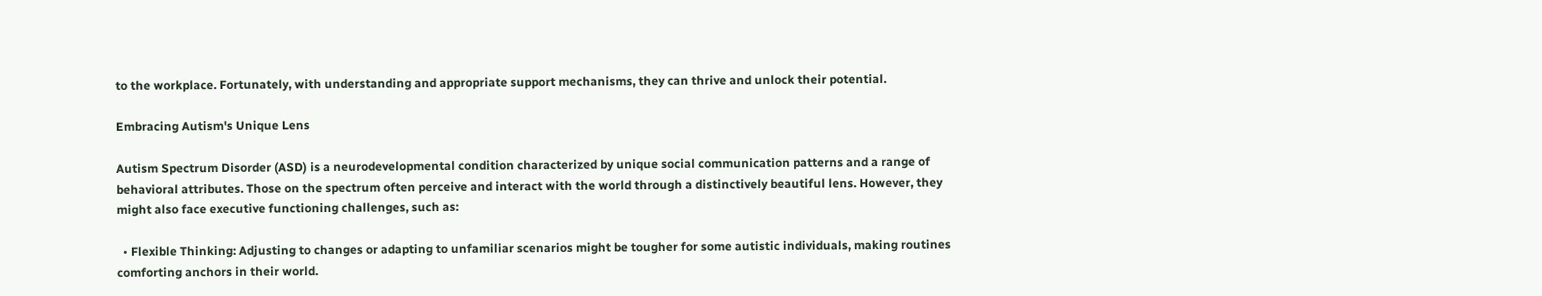to the workplace. Fortunately, with understanding and appropriate support mechanisms, they can thrive and unlock their potential.

Embracing Autism's Unique Lens

Autism Spectrum Disorder (ASD) is a neurodevelopmental condition characterized by unique social communication patterns and a range of behavioral attributes. Those on the spectrum often perceive and interact with the world through a distinctively beautiful lens. However, they might also face executive functioning challenges, such as:

  • Flexible Thinking: Adjusting to changes or adapting to unfamiliar scenarios might be tougher for some autistic individuals, making routines comforting anchors in their world.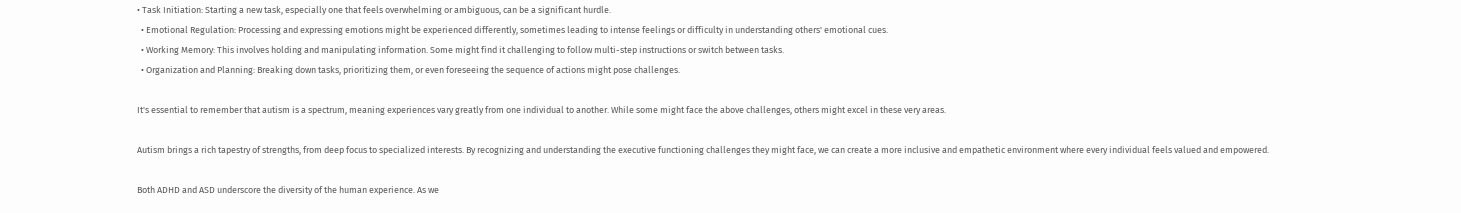• Task Initiation: Starting a new task, especially one that feels overwhelming or ambiguous, can be a significant hurdle.
  • Emotional Regulation: Processing and expressing emotions might be experienced differently, sometimes leading to intense feelings or difficulty in understanding others' emotional cues.
  • Working Memory: This involves holding and manipulating information. Some might find it challenging to follow multi-step instructions or switch between tasks.
  • Organization and Planning: Breaking down tasks, prioritizing them, or even foreseeing the sequence of actions might pose challenges.

It's essential to remember that autism is a spectrum, meaning experiences vary greatly from one individual to another. While some might face the above challenges, others might excel in these very areas.

Autism brings a rich tapestry of strengths, from deep focus to specialized interests. By recognizing and understanding the executive functioning challenges they might face, we can create a more inclusive and empathetic environment where every individual feels valued and empowered.

Both ADHD and ASD underscore the diversity of the human experience. As we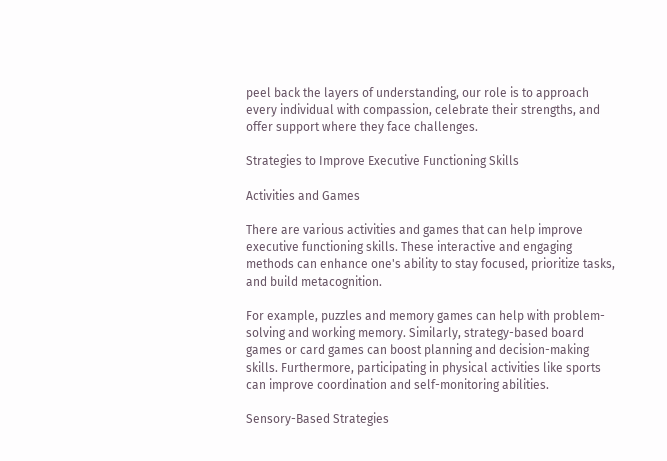peel back the layers of understanding, our role is to approach every individual with compassion, celebrate their strengths, and offer support where they face challenges.

Strategies to Improve Executive Functioning Skills

Activities and Games

There are various activities and games that can help improve executive functioning skills. These interactive and engaging methods can enhance one's ability to stay focused, prioritize tasks, and build metacognition.

For example, puzzles and memory games can help with problem-solving and working memory. Similarly, strategy-based board games or card games can boost planning and decision-making skills. Furthermore, participating in physical activities like sports can improve coordination and self-monitoring abilities.

Sensory-Based Strategies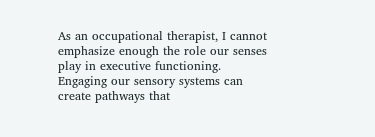As an occupational therapist, I cannot emphasize enough the role our senses play in executive functioning. Engaging our sensory systems can create pathways that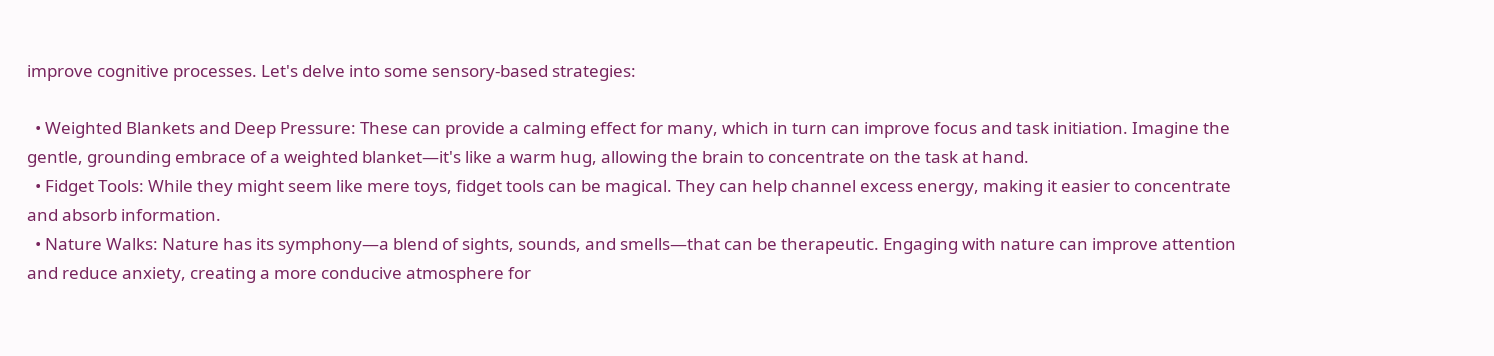improve cognitive processes. Let's delve into some sensory-based strategies:

  • Weighted Blankets and Deep Pressure: These can provide a calming effect for many, which in turn can improve focus and task initiation. Imagine the gentle, grounding embrace of a weighted blanket—it's like a warm hug, allowing the brain to concentrate on the task at hand.
  • Fidget Tools: While they might seem like mere toys, fidget tools can be magical. They can help channel excess energy, making it easier to concentrate and absorb information.
  • Nature Walks: Nature has its symphony—a blend of sights, sounds, and smells—that can be therapeutic. Engaging with nature can improve attention and reduce anxiety, creating a more conducive atmosphere for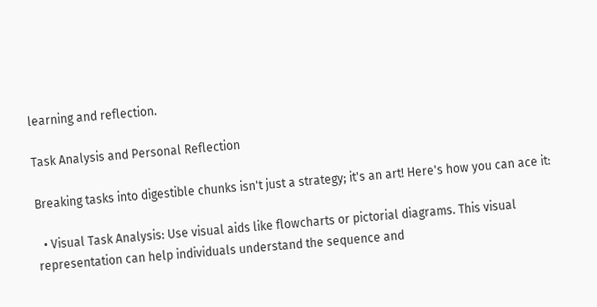learning and reflection.

Task Analysis and Personal Reflection

Breaking tasks into digestible chunks isn't just a strategy; it's an art! Here's how you can ace it:

  • Visual Task Analysis: Use visual aids like flowcharts or pictorial diagrams. This visual representation can help individuals understand the sequence and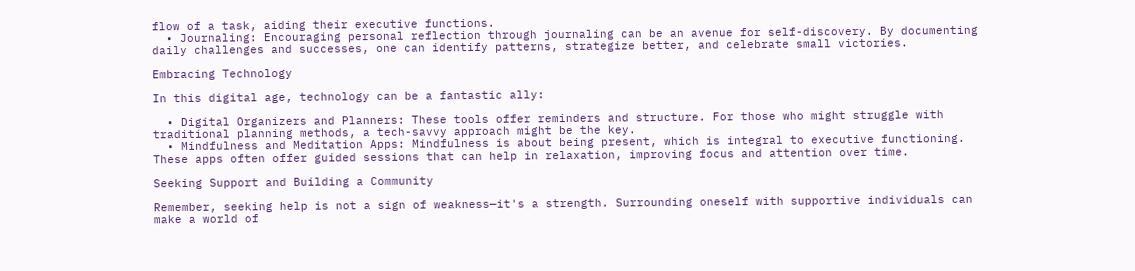flow of a task, aiding their executive functions.
  • Journaling: Encouraging personal reflection through journaling can be an avenue for self-discovery. By documenting daily challenges and successes, one can identify patterns, strategize better, and celebrate small victories.

Embracing Technology

In this digital age, technology can be a fantastic ally:

  • Digital Organizers and Planners: These tools offer reminders and structure. For those who might struggle with traditional planning methods, a tech-savvy approach might be the key.
  • Mindfulness and Meditation Apps: Mindfulness is about being present, which is integral to executive functioning. These apps often offer guided sessions that can help in relaxation, improving focus and attention over time.

Seeking Support and Building a Community

Remember, seeking help is not a sign of weakness—it's a strength. Surrounding oneself with supportive individuals can make a world of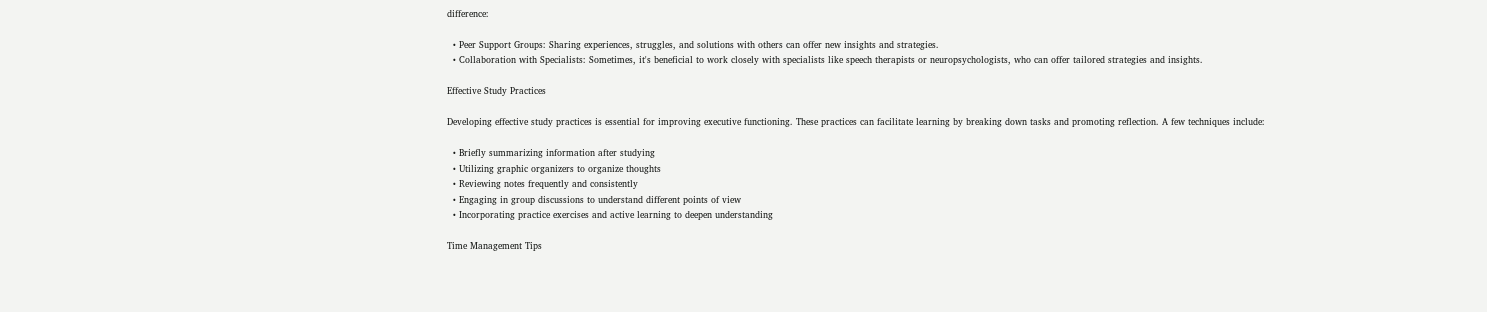difference:

  • Peer Support Groups: Sharing experiences, struggles, and solutions with others can offer new insights and strategies.
  • Collaboration with Specialists: Sometimes, it's beneficial to work closely with specialists like speech therapists or neuropsychologists, who can offer tailored strategies and insights.

Effective Study Practices

Developing effective study practices is essential for improving executive functioning. These practices can facilitate learning by breaking down tasks and promoting reflection. A few techniques include:

  • Briefly summarizing information after studying
  • Utilizing graphic organizers to organize thoughts
  • Reviewing notes frequently and consistently
  • Engaging in group discussions to understand different points of view
  • Incorporating practice exercises and active learning to deepen understanding

Time Management Tips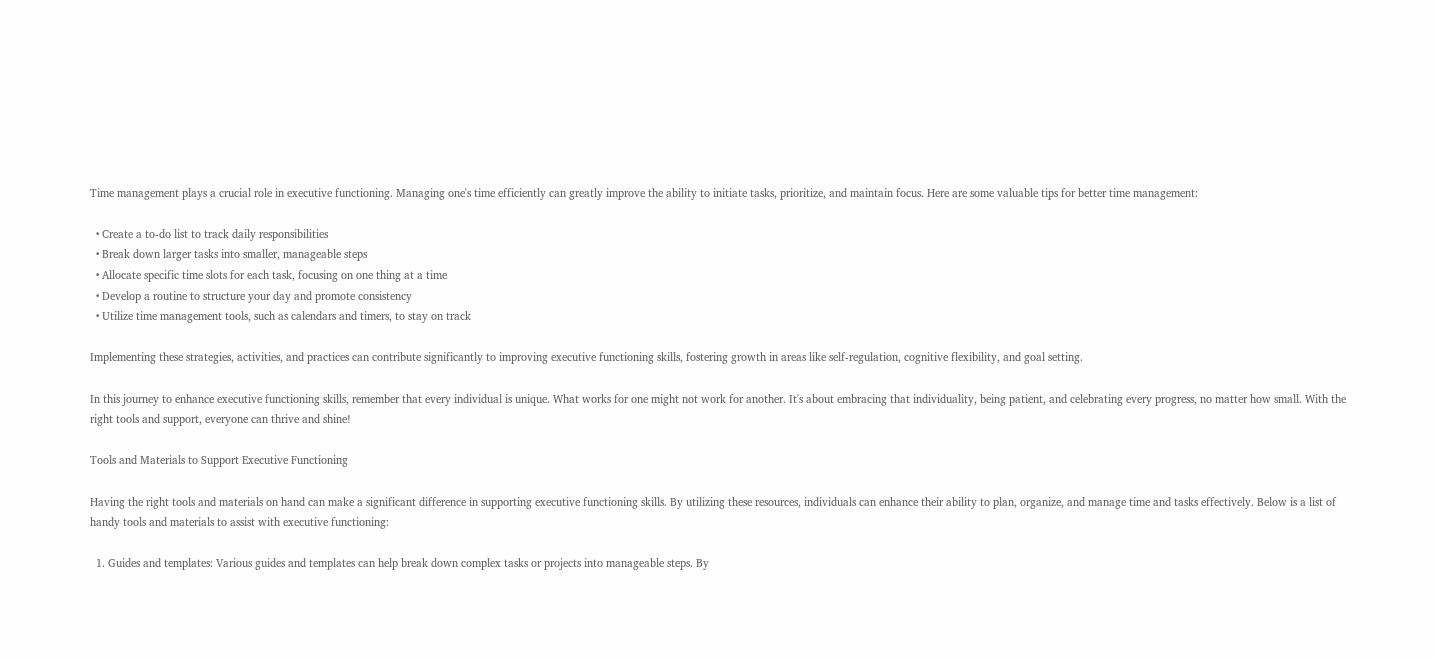Time management plays a crucial role in executive functioning. Managing one's time efficiently can greatly improve the ability to initiate tasks, prioritize, and maintain focus. Here are some valuable tips for better time management:

  • Create a to-do list to track daily responsibilities
  • Break down larger tasks into smaller, manageable steps
  • Allocate specific time slots for each task, focusing on one thing at a time
  • Develop a routine to structure your day and promote consistency
  • Utilize time management tools, such as calendars and timers, to stay on track

Implementing these strategies, activities, and practices can contribute significantly to improving executive functioning skills, fostering growth in areas like self-regulation, cognitive flexibility, and goal setting.

In this journey to enhance executive functioning skills, remember that every individual is unique. What works for one might not work for another. It's about embracing that individuality, being patient, and celebrating every progress, no matter how small. With the right tools and support, everyone can thrive and shine!

Tools and Materials to Support Executive Functioning

Having the right tools and materials on hand can make a significant difference in supporting executive functioning skills. By utilizing these resources, individuals can enhance their ability to plan, organize, and manage time and tasks effectively. Below is a list of handy tools and materials to assist with executive functioning:

  1. Guides and templates: Various guides and templates can help break down complex tasks or projects into manageable steps. By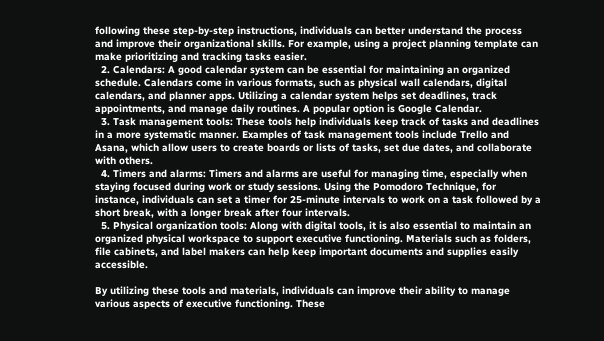following these step-by-step instructions, individuals can better understand the process and improve their organizational skills. For example, using a project planning template can make prioritizing and tracking tasks easier.
  2. Calendars: A good calendar system can be essential for maintaining an organized schedule. Calendars come in various formats, such as physical wall calendars, digital calendars, and planner apps. Utilizing a calendar system helps set deadlines, track appointments, and manage daily routines. A popular option is Google Calendar.
  3. Task management tools: These tools help individuals keep track of tasks and deadlines in a more systematic manner. Examples of task management tools include Trello and Asana, which allow users to create boards or lists of tasks, set due dates, and collaborate with others.
  4. Timers and alarms: Timers and alarms are useful for managing time, especially when staying focused during work or study sessions. Using the Pomodoro Technique, for instance, individuals can set a timer for 25-minute intervals to work on a task followed by a short break, with a longer break after four intervals.
  5. Physical organization tools: Along with digital tools, it is also essential to maintain an organized physical workspace to support executive functioning. Materials such as folders, file cabinets, and label makers can help keep important documents and supplies easily accessible.

By utilizing these tools and materials, individuals can improve their ability to manage various aspects of executive functioning. These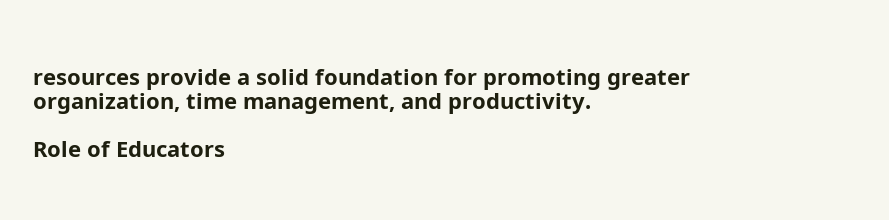resources provide a solid foundation for promoting greater organization, time management, and productivity.

Role of Educators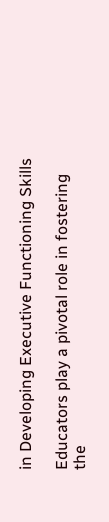in Developing Executive Functioning Skills

Educators play a pivotal role in fostering the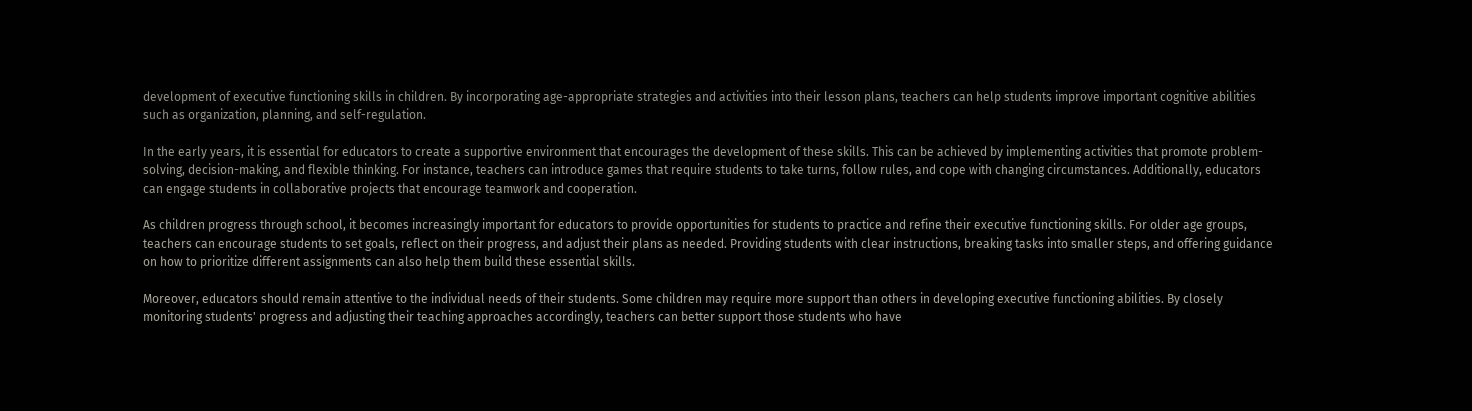development of executive functioning skills in children. By incorporating age-appropriate strategies and activities into their lesson plans, teachers can help students improve important cognitive abilities such as organization, planning, and self-regulation.

In the early years, it is essential for educators to create a supportive environment that encourages the development of these skills. This can be achieved by implementing activities that promote problem-solving, decision-making, and flexible thinking. For instance, teachers can introduce games that require students to take turns, follow rules, and cope with changing circumstances. Additionally, educators can engage students in collaborative projects that encourage teamwork and cooperation.

As children progress through school, it becomes increasingly important for educators to provide opportunities for students to practice and refine their executive functioning skills. For older age groups, teachers can encourage students to set goals, reflect on their progress, and adjust their plans as needed. Providing students with clear instructions, breaking tasks into smaller steps, and offering guidance on how to prioritize different assignments can also help them build these essential skills.

Moreover, educators should remain attentive to the individual needs of their students. Some children may require more support than others in developing executive functioning abilities. By closely monitoring students' progress and adjusting their teaching approaches accordingly, teachers can better support those students who have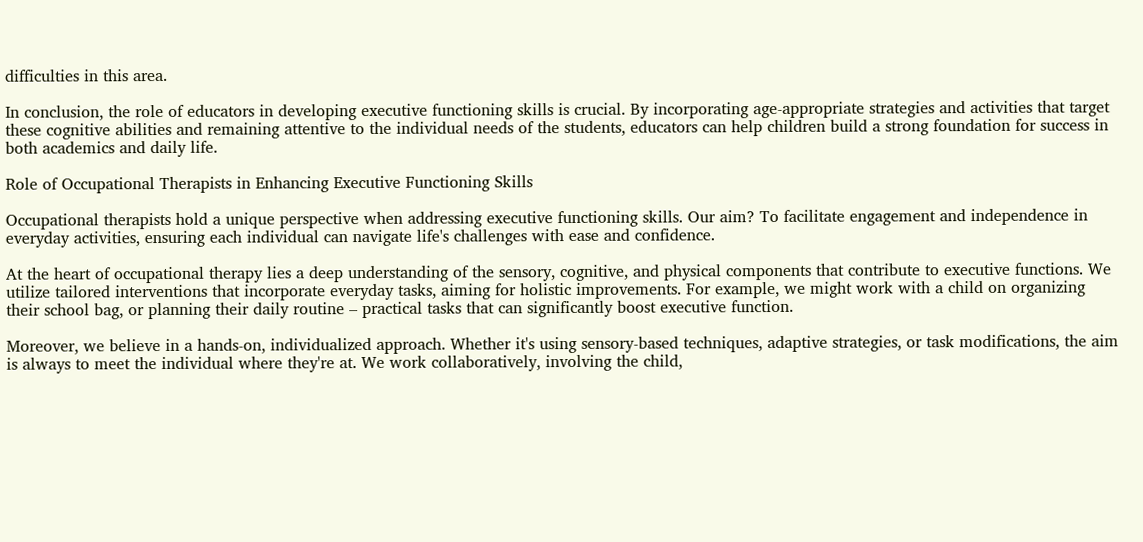difficulties in this area.

In conclusion, the role of educators in developing executive functioning skills is crucial. By incorporating age-appropriate strategies and activities that target these cognitive abilities and remaining attentive to the individual needs of the students, educators can help children build a strong foundation for success in both academics and daily life.

Role of Occupational Therapists in Enhancing Executive Functioning Skills

Occupational therapists hold a unique perspective when addressing executive functioning skills. Our aim? To facilitate engagement and independence in everyday activities, ensuring each individual can navigate life's challenges with ease and confidence.

At the heart of occupational therapy lies a deep understanding of the sensory, cognitive, and physical components that contribute to executive functions. We utilize tailored interventions that incorporate everyday tasks, aiming for holistic improvements. For example, we might work with a child on organizing their school bag, or planning their daily routine – practical tasks that can significantly boost executive function.

Moreover, we believe in a hands-on, individualized approach. Whether it's using sensory-based techniques, adaptive strategies, or task modifications, the aim is always to meet the individual where they're at. We work collaboratively, involving the child,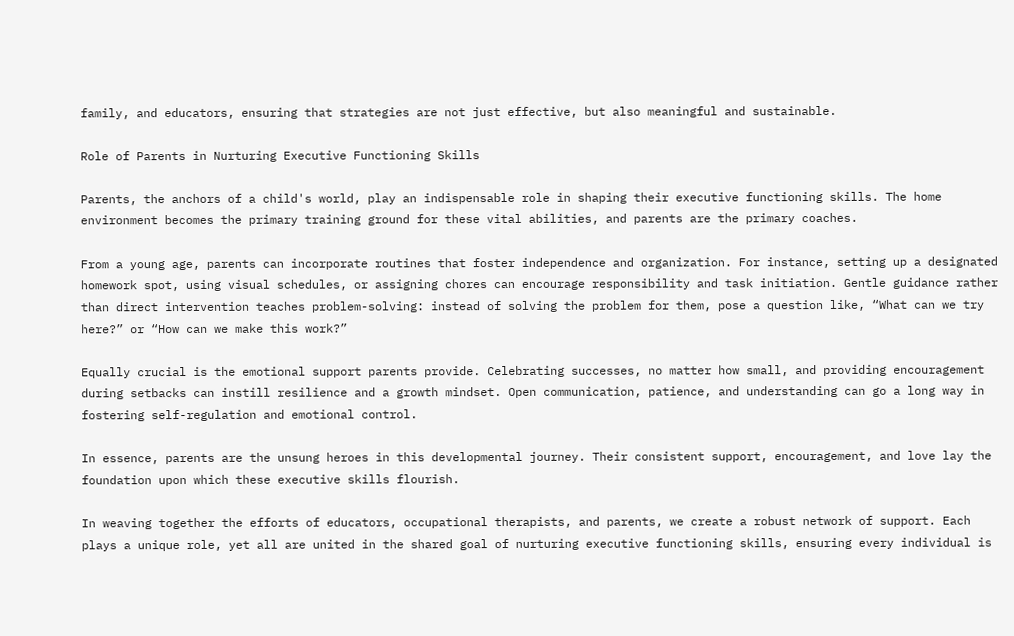family, and educators, ensuring that strategies are not just effective, but also meaningful and sustainable.

Role of Parents in Nurturing Executive Functioning Skills

Parents, the anchors of a child's world, play an indispensable role in shaping their executive functioning skills. The home environment becomes the primary training ground for these vital abilities, and parents are the primary coaches.

From a young age, parents can incorporate routines that foster independence and organization. For instance, setting up a designated homework spot, using visual schedules, or assigning chores can encourage responsibility and task initiation. Gentle guidance rather than direct intervention teaches problem-solving: instead of solving the problem for them, pose a question like, “What can we try here?” or “How can we make this work?”

Equally crucial is the emotional support parents provide. Celebrating successes, no matter how small, and providing encouragement during setbacks can instill resilience and a growth mindset. Open communication, patience, and understanding can go a long way in fostering self-regulation and emotional control.

In essence, parents are the unsung heroes in this developmental journey. Their consistent support, encouragement, and love lay the foundation upon which these executive skills flourish.

In weaving together the efforts of educators, occupational therapists, and parents, we create a robust network of support. Each plays a unique role, yet all are united in the shared goal of nurturing executive functioning skills, ensuring every individual is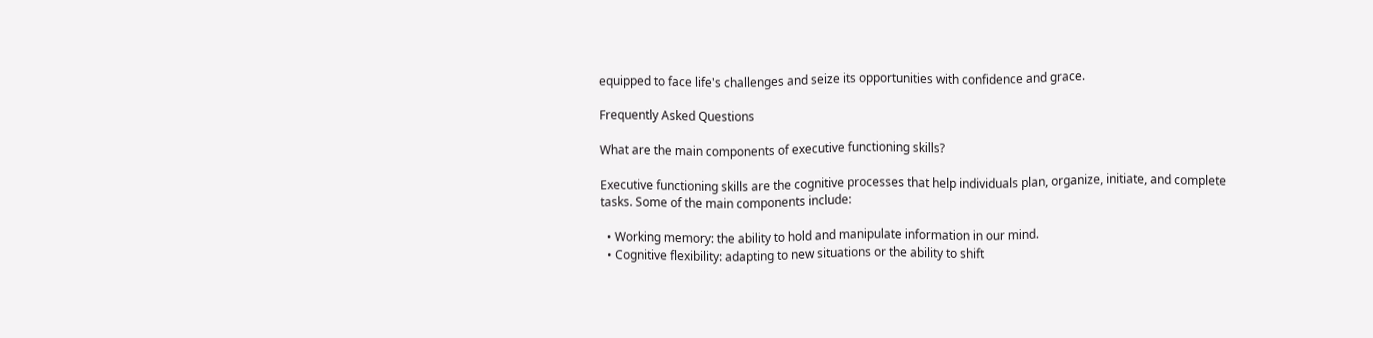equipped to face life's challenges and seize its opportunities with confidence and grace.

Frequently Asked Questions

What are the main components of executive functioning skills?

Executive functioning skills are the cognitive processes that help individuals plan, organize, initiate, and complete tasks. Some of the main components include:

  • Working memory: the ability to hold and manipulate information in our mind.
  • Cognitive flexibility: adapting to new situations or the ability to shift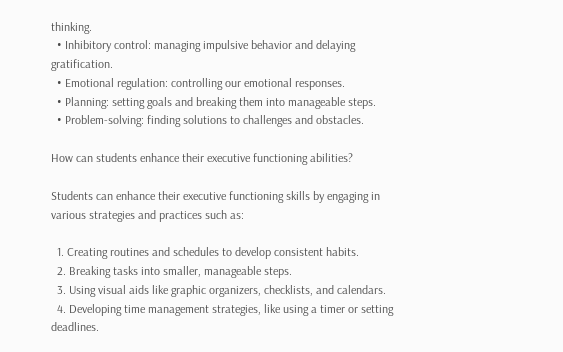thinking.
  • Inhibitory control: managing impulsive behavior and delaying gratification.
  • Emotional regulation: controlling our emotional responses.
  • Planning: setting goals and breaking them into manageable steps.
  • Problem-solving: finding solutions to challenges and obstacles.

How can students enhance their executive functioning abilities?

Students can enhance their executive functioning skills by engaging in various strategies and practices such as:

  1. Creating routines and schedules to develop consistent habits.
  2. Breaking tasks into smaller, manageable steps.
  3. Using visual aids like graphic organizers, checklists, and calendars.
  4. Developing time management strategies, like using a timer or setting deadlines.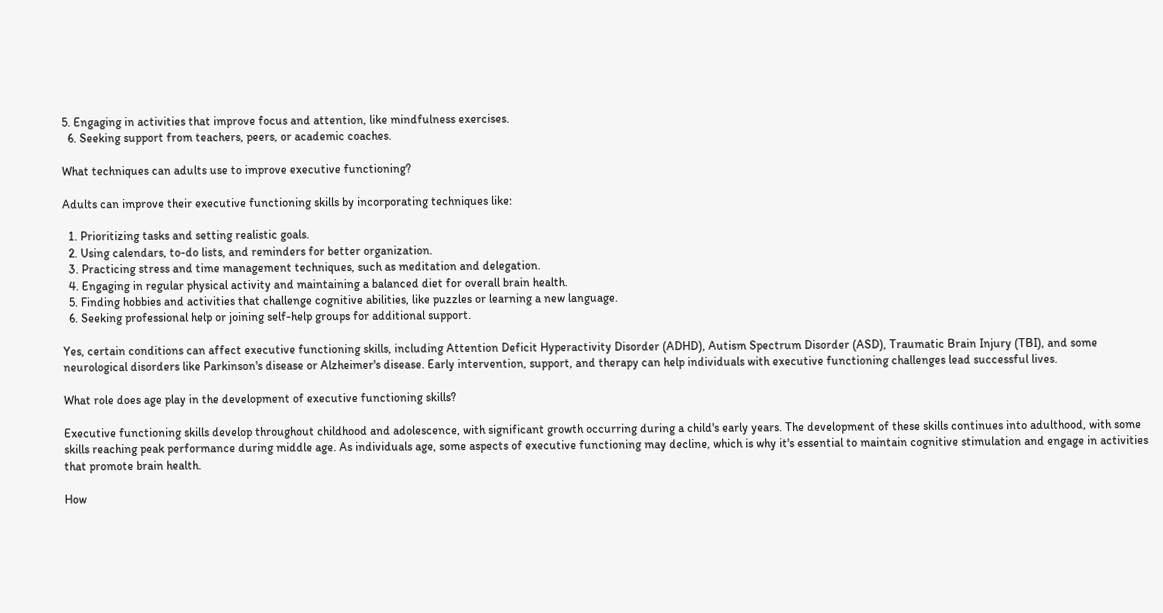5. Engaging in activities that improve focus and attention, like mindfulness exercises.
  6. Seeking support from teachers, peers, or academic coaches.

What techniques can adults use to improve executive functioning?

Adults can improve their executive functioning skills by incorporating techniques like:

  1. Prioritizing tasks and setting realistic goals.
  2. Using calendars, to-do lists, and reminders for better organization.
  3. Practicing stress and time management techniques, such as meditation and delegation.
  4. Engaging in regular physical activity and maintaining a balanced diet for overall brain health.
  5. Finding hobbies and activities that challenge cognitive abilities, like puzzles or learning a new language.
  6. Seeking professional help or joining self-help groups for additional support.

Yes, certain conditions can affect executive functioning skills, including Attention Deficit Hyperactivity Disorder (ADHD), Autism Spectrum Disorder (ASD), Traumatic Brain Injury (TBI), and some neurological disorders like Parkinson's disease or Alzheimer's disease. Early intervention, support, and therapy can help individuals with executive functioning challenges lead successful lives.

What role does age play in the development of executive functioning skills?

Executive functioning skills develop throughout childhood and adolescence, with significant growth occurring during a child's early years. The development of these skills continues into adulthood, with some skills reaching peak performance during middle age. As individuals age, some aspects of executive functioning may decline, which is why it's essential to maintain cognitive stimulation and engage in activities that promote brain health.

How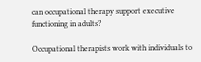can occupational therapy support executive functioning in adults?

Occupational therapists work with individuals to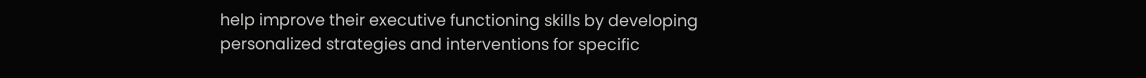help improve their executive functioning skills by developing personalized strategies and interventions for specific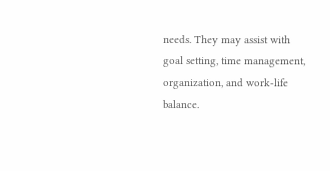needs. They may assist with goal setting, time management, organization, and work-life balance.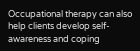Occupational therapy can also help clients develop self-awareness and coping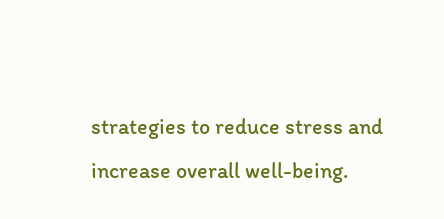strategies to reduce stress and increase overall well-being.